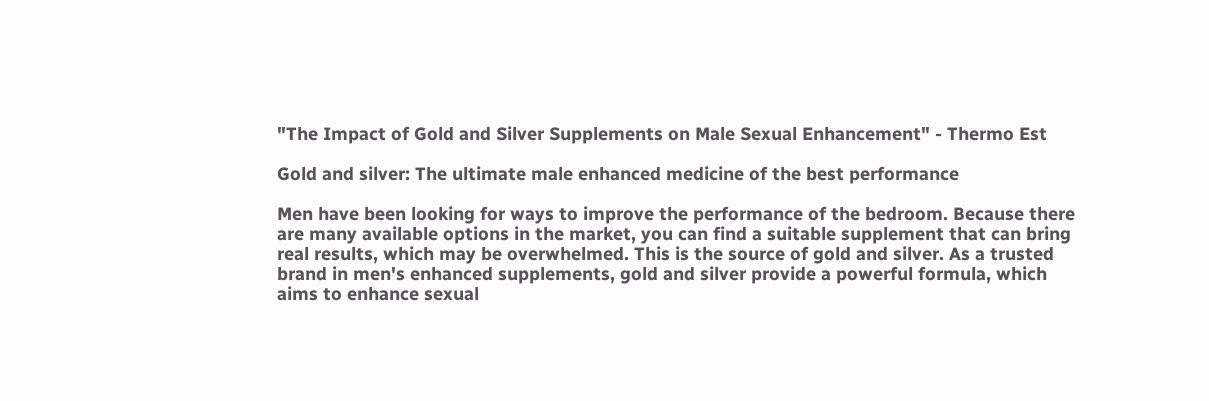"The Impact of Gold and Silver Supplements on Male Sexual Enhancement" - Thermo Est

Gold and silver: The ultimate male enhanced medicine of the best performance

Men have been looking for ways to improve the performance of the bedroom. Because there are many available options in the market, you can find a suitable supplement that can bring real results, which may be overwhelmed. This is the source of gold and silver. As a trusted brand in men's enhanced supplements, gold and silver provide a powerful formula, which aims to enhance sexual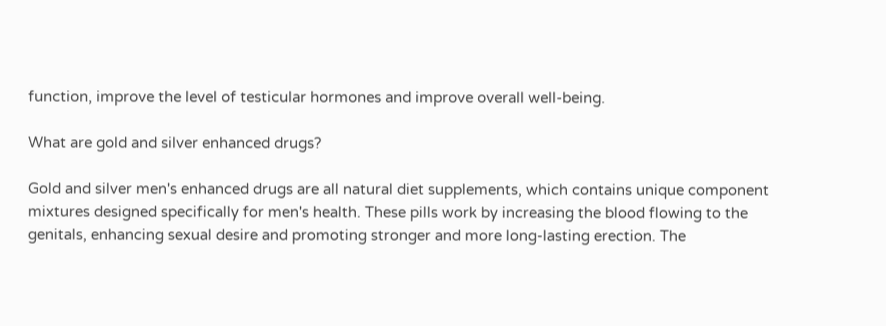function, improve the level of testicular hormones and improve overall well-being.

What are gold and silver enhanced drugs?

Gold and silver men's enhanced drugs are all natural diet supplements, which contains unique component mixtures designed specifically for men's health. These pills work by increasing the blood flowing to the genitals, enhancing sexual desire and promoting stronger and more long-lasting erection. The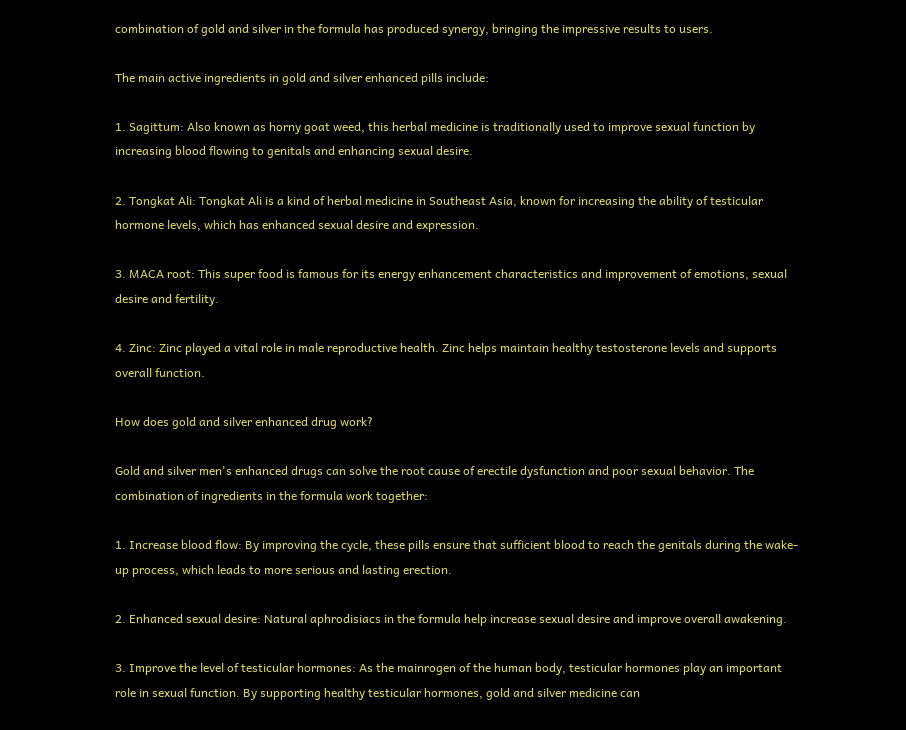combination of gold and silver in the formula has produced synergy, bringing the impressive results to users.

The main active ingredients in gold and silver enhanced pills include:

1. Sagittum: Also known as horny goat weed, this herbal medicine is traditionally used to improve sexual function by increasing blood flowing to genitals and enhancing sexual desire.

2. Tongkat Ali: Tongkat Ali is a kind of herbal medicine in Southeast Asia, known for increasing the ability of testicular hormone levels, which has enhanced sexual desire and expression.

3. MACA root: This super food is famous for its energy enhancement characteristics and improvement of emotions, sexual desire and fertility.

4. Zinc: Zinc played a vital role in male reproductive health. Zinc helps maintain healthy testosterone levels and supports overall function.

How does gold and silver enhanced drug work?

Gold and silver men's enhanced drugs can solve the root cause of erectile dysfunction and poor sexual behavior. The combination of ingredients in the formula work together:

1. Increase blood flow: By improving the cycle, these pills ensure that sufficient blood to reach the genitals during the wake-up process, which leads to more serious and lasting erection.

2. Enhanced sexual desire: Natural aphrodisiacs in the formula help increase sexual desire and improve overall awakening.

3. Improve the level of testicular hormones: As the mainrogen of the human body, testicular hormones play an important role in sexual function. By supporting healthy testicular hormones, gold and silver medicine can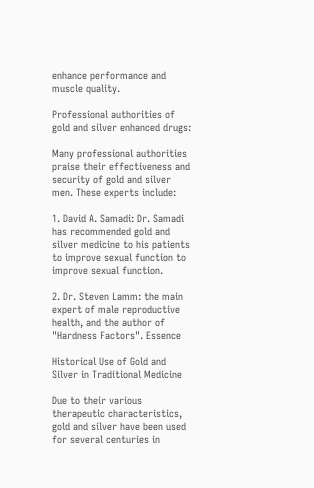enhance performance and muscle quality.

Professional authorities of gold and silver enhanced drugs:

Many professional authorities praise their effectiveness and security of gold and silver men. These experts include:

1. David A. Samadi: Dr. Samadi has recommended gold and silver medicine to his patients to improve sexual function to improve sexual function.

2. Dr. Steven Lamm: the main expert of male reproductive health, and the author of "Hardness Factors". Essence

Historical Use of Gold and Silver in Traditional Medicine

Due to their various therapeutic characteristics, gold and silver have been used for several centuries in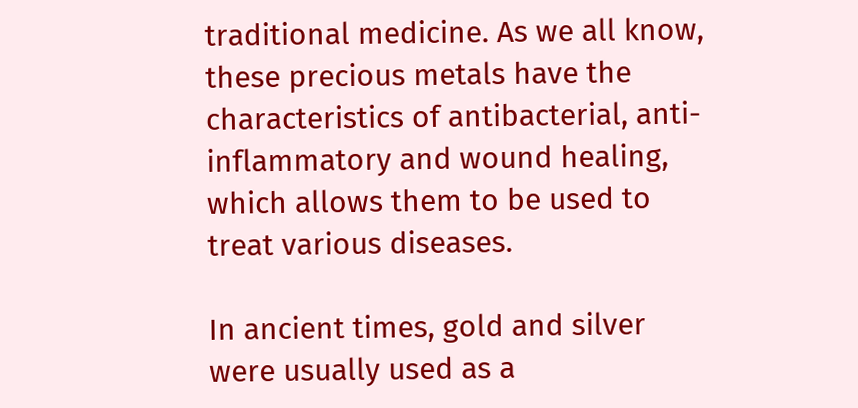traditional medicine. As we all know, these precious metals have the characteristics of antibacterial, anti-inflammatory and wound healing, which allows them to be used to treat various diseases.

In ancient times, gold and silver were usually used as a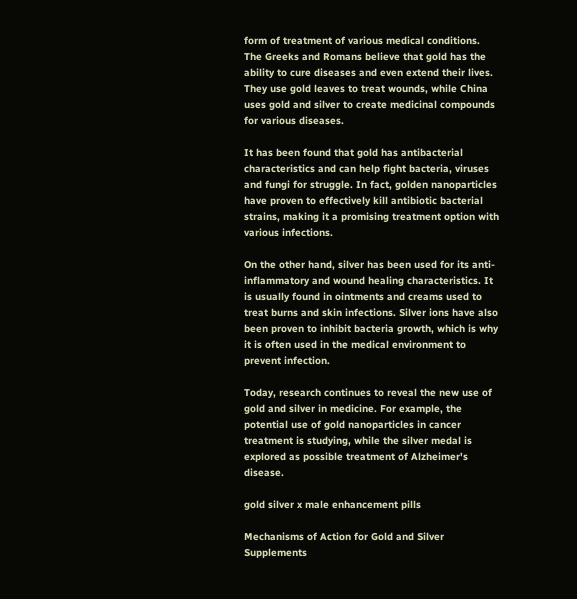form of treatment of various medical conditions. The Greeks and Romans believe that gold has the ability to cure diseases and even extend their lives. They use gold leaves to treat wounds, while China uses gold and silver to create medicinal compounds for various diseases.

It has been found that gold has antibacterial characteristics and can help fight bacteria, viruses and fungi for struggle. In fact, golden nanoparticles have proven to effectively kill antibiotic bacterial strains, making it a promising treatment option with various infections.

On the other hand, silver has been used for its anti-inflammatory and wound healing characteristics. It is usually found in ointments and creams used to treat burns and skin infections. Silver ions have also been proven to inhibit bacteria growth, which is why it is often used in the medical environment to prevent infection.

Today, research continues to reveal the new use of gold and silver in medicine. For example, the potential use of gold nanoparticles in cancer treatment is studying, while the silver medal is explored as possible treatment of Alzheimer's disease.

gold silver x male enhancement pills

Mechanisms of Action for Gold and Silver Supplements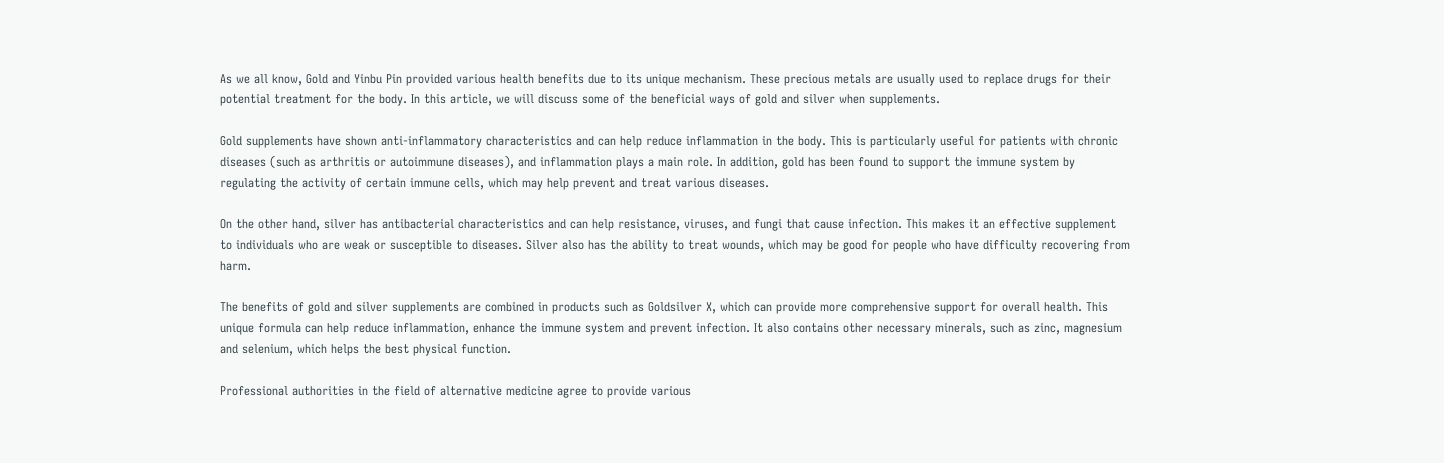As we all know, Gold and Yinbu Pin provided various health benefits due to its unique mechanism. These precious metals are usually used to replace drugs for their potential treatment for the body. In this article, we will discuss some of the beneficial ways of gold and silver when supplements.

Gold supplements have shown anti-inflammatory characteristics and can help reduce inflammation in the body. This is particularly useful for patients with chronic diseases (such as arthritis or autoimmune diseases), and inflammation plays a main role. In addition, gold has been found to support the immune system by regulating the activity of certain immune cells, which may help prevent and treat various diseases.

On the other hand, silver has antibacterial characteristics and can help resistance, viruses, and fungi that cause infection. This makes it an effective supplement to individuals who are weak or susceptible to diseases. Silver also has the ability to treat wounds, which may be good for people who have difficulty recovering from harm.

The benefits of gold and silver supplements are combined in products such as Goldsilver X, which can provide more comprehensive support for overall health. This unique formula can help reduce inflammation, enhance the immune system and prevent infection. It also contains other necessary minerals, such as zinc, magnesium and selenium, which helps the best physical function.

Professional authorities in the field of alternative medicine agree to provide various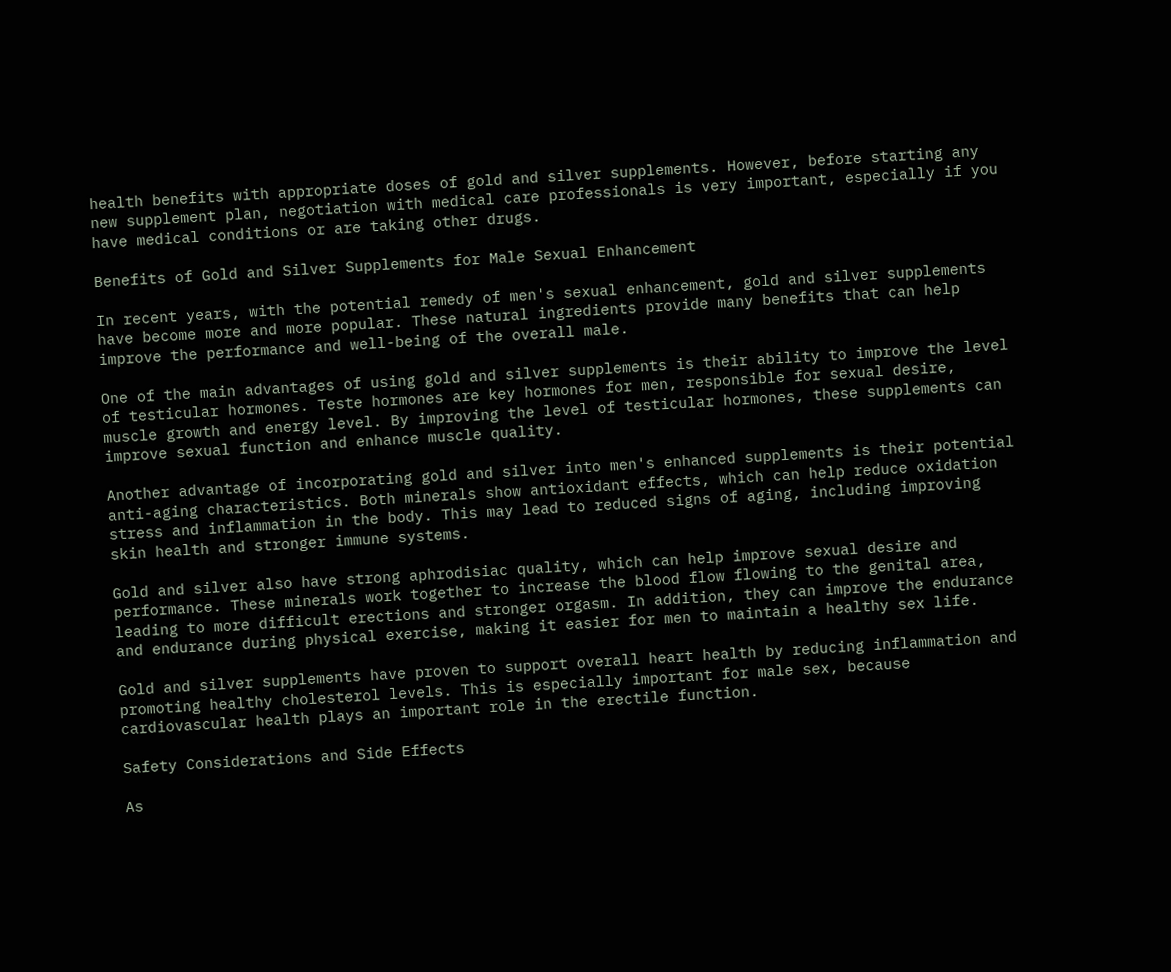health benefits with appropriate doses of gold and silver supplements. However, before starting any new supplement plan, negotiation with medical care professionals is very important, especially if you have medical conditions or are taking other drugs.

Benefits of Gold and Silver Supplements for Male Sexual Enhancement

In recent years, with the potential remedy of men's sexual enhancement, gold and silver supplements have become more and more popular. These natural ingredients provide many benefits that can help improve the performance and well-being of the overall male.

One of the main advantages of using gold and silver supplements is their ability to improve the level of testicular hormones. Teste hormones are key hormones for men, responsible for sexual desire, muscle growth and energy level. By improving the level of testicular hormones, these supplements can improve sexual function and enhance muscle quality.

Another advantage of incorporating gold and silver into men's enhanced supplements is their potential anti-aging characteristics. Both minerals show antioxidant effects, which can help reduce oxidation stress and inflammation in the body. This may lead to reduced signs of aging, including improving skin health and stronger immune systems.

Gold and silver also have strong aphrodisiac quality, which can help improve sexual desire and performance. These minerals work together to increase the blood flow flowing to the genital area, leading to more difficult erections and stronger orgasm. In addition, they can improve the endurance and endurance during physical exercise, making it easier for men to maintain a healthy sex life.

Gold and silver supplements have proven to support overall heart health by reducing inflammation and promoting healthy cholesterol levels. This is especially important for male sex, because cardiovascular health plays an important role in the erectile function.

Safety Considerations and Side Effects

As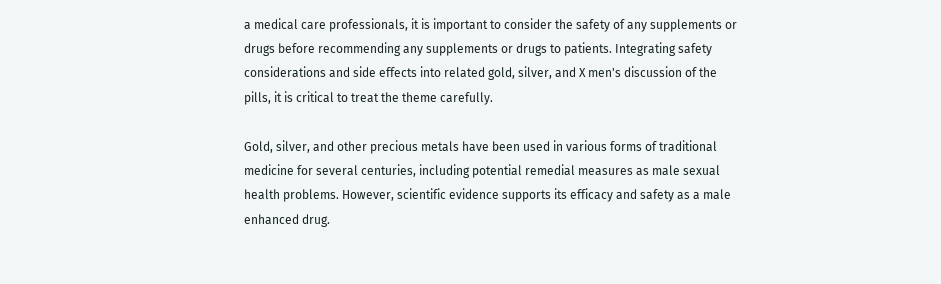a medical care professionals, it is important to consider the safety of any supplements or drugs before recommending any supplements or drugs to patients. Integrating safety considerations and side effects into related gold, silver, and X men's discussion of the pills, it is critical to treat the theme carefully.

Gold, silver, and other precious metals have been used in various forms of traditional medicine for several centuries, including potential remedial measures as male sexual health problems. However, scientific evidence supports its efficacy and safety as a male enhanced drug.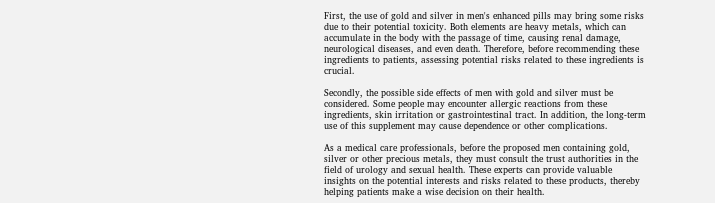First, the use of gold and silver in men's enhanced pills may bring some risks due to their potential toxicity. Both elements are heavy metals, which can accumulate in the body with the passage of time, causing renal damage, neurological diseases, and even death. Therefore, before recommending these ingredients to patients, assessing potential risks related to these ingredients is crucial.

Secondly, the possible side effects of men with gold and silver must be considered. Some people may encounter allergic reactions from these ingredients, skin irritation or gastrointestinal tract. In addition, the long-term use of this supplement may cause dependence or other complications.

As a medical care professionals, before the proposed men containing gold, silver or other precious metals, they must consult the trust authorities in the field of urology and sexual health. These experts can provide valuable insights on the potential interests and risks related to these products, thereby helping patients make a wise decision on their health.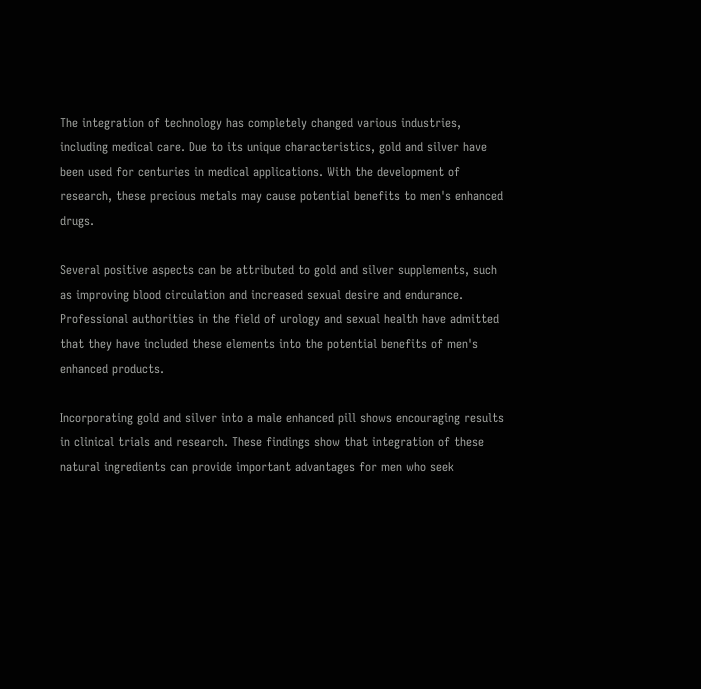The integration of technology has completely changed various industries, including medical care. Due to its unique characteristics, gold and silver have been used for centuries in medical applications. With the development of research, these precious metals may cause potential benefits to men's enhanced drugs.

Several positive aspects can be attributed to gold and silver supplements, such as improving blood circulation and increased sexual desire and endurance. Professional authorities in the field of urology and sexual health have admitted that they have included these elements into the potential benefits of men's enhanced products.

Incorporating gold and silver into a male enhanced pill shows encouraging results in clinical trials and research. These findings show that integration of these natural ingredients can provide important advantages for men who seek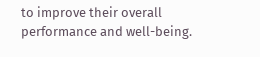to improve their overall performance and well-being.